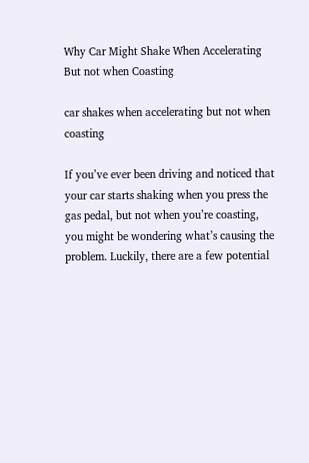Why Car Might Shake When Accelerating But not when Coasting

car shakes when accelerating but not when coasting

If you’ve ever been driving and noticed that your car starts shaking when you press the gas pedal, but not when you’re coasting, you might be wondering what’s causing the problem. Luckily, there are a few potential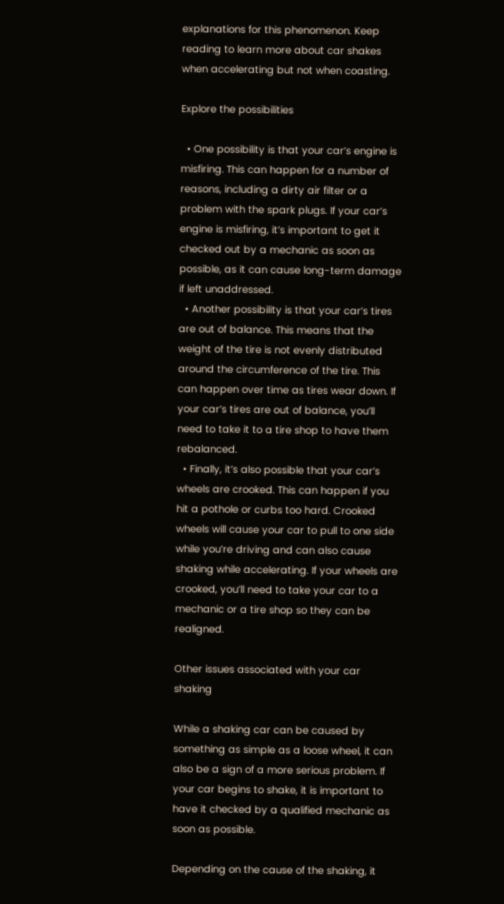explanations for this phenomenon. Keep reading to learn more about car shakes when accelerating but not when coasting.

Explore the possibilities

  • One possibility is that your car’s engine is misfiring. This can happen for a number of reasons, including a dirty air filter or a problem with the spark plugs. If your car’s engine is misfiring, it’s important to get it checked out by a mechanic as soon as possible, as it can cause long-term damage if left unaddressed.
  • Another possibility is that your car’s tires are out of balance. This means that the weight of the tire is not evenly distributed around the circumference of the tire. This can happen over time as tires wear down. If your car’s tires are out of balance, you’ll need to take it to a tire shop to have them rebalanced.
  • Finally, it’s also possible that your car’s wheels are crooked. This can happen if you hit a pothole or curbs too hard. Crooked wheels will cause your car to pull to one side while you’re driving and can also cause shaking while accelerating. If your wheels are crooked, you’ll need to take your car to a mechanic or a tire shop so they can be realigned.

Other issues associated with your car shaking

While a shaking car can be caused by something as simple as a loose wheel, it can also be a sign of a more serious problem. If your car begins to shake, it is important to have it checked by a qualified mechanic as soon as possible.

Depending on the cause of the shaking, it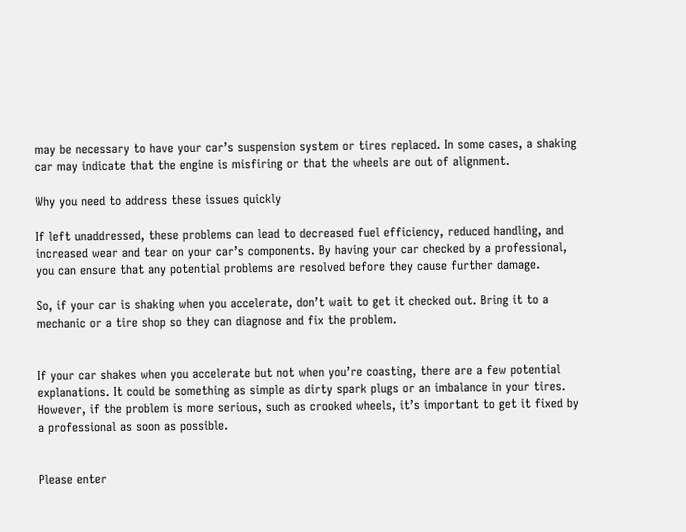may be necessary to have your car’s suspension system or tires replaced. In some cases, a shaking car may indicate that the engine is misfiring or that the wheels are out of alignment.

Why you need to address these issues quickly

If left unaddressed, these problems can lead to decreased fuel efficiency, reduced handling, and increased wear and tear on your car’s components. By having your car checked by a professional, you can ensure that any potential problems are resolved before they cause further damage.

So, if your car is shaking when you accelerate, don’t wait to get it checked out. Bring it to a mechanic or a tire shop so they can diagnose and fix the problem.


If your car shakes when you accelerate but not when you’re coasting, there are a few potential explanations. It could be something as simple as dirty spark plugs or an imbalance in your tires. However, if the problem is more serious, such as crooked wheels, it’s important to get it fixed by a professional as soon as possible.


Please enter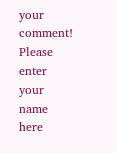your comment!
Please enter your name here